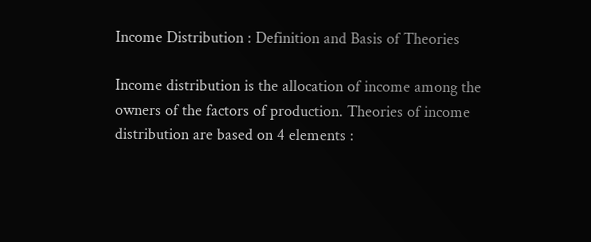Income Distribution : Definition and Basis of Theories

Income distribution is the allocation of income among the owners of the factors of production. Theories of income distribution are based on 4 elements :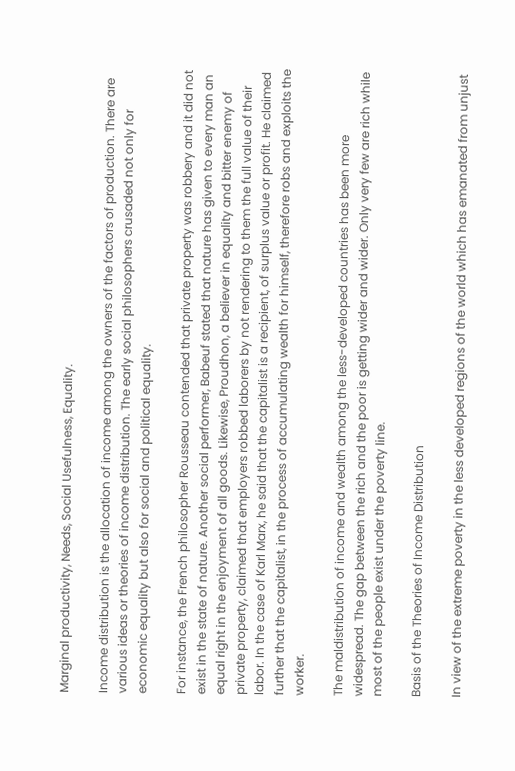Marginal productivity, Needs, Social Usefulness, Equality.

Income distribution is the allocation of income among the owners of the factors of production. There are various ideas or theories of income distribution. The early social philosophers crusaded not only for economic equality but also for social and political equality.

For instance, the French philosopher Rousseau contended that private property was robbery and it did not exist in the state of nature. Another social performer, Babeuf stated that nature has given to every man an equal right in the enjoyment of all goods. Likewise, Proudhon, a believer in equality and bitter enemy of private property, claimed that employers robbed laborers by not rendering to them the full value of their labor. In the case of Karl Marx, he said that the capitalist is a recipient, of surplus value or profit. He claimed further that the capitalist, in the process of accumulating wealth for himself, therefore robs and exploits the worker.

The maldistribution of income and wealth among the less-developed countries has been more widespread. The gap between the rich and the poor is getting wider and wider. Only very few are rich while most of the people exist under the poverty line.

Basis of the Theories of Income Distribution

In view of the extreme poverty in the less developed regions of the world which has emanated from unjust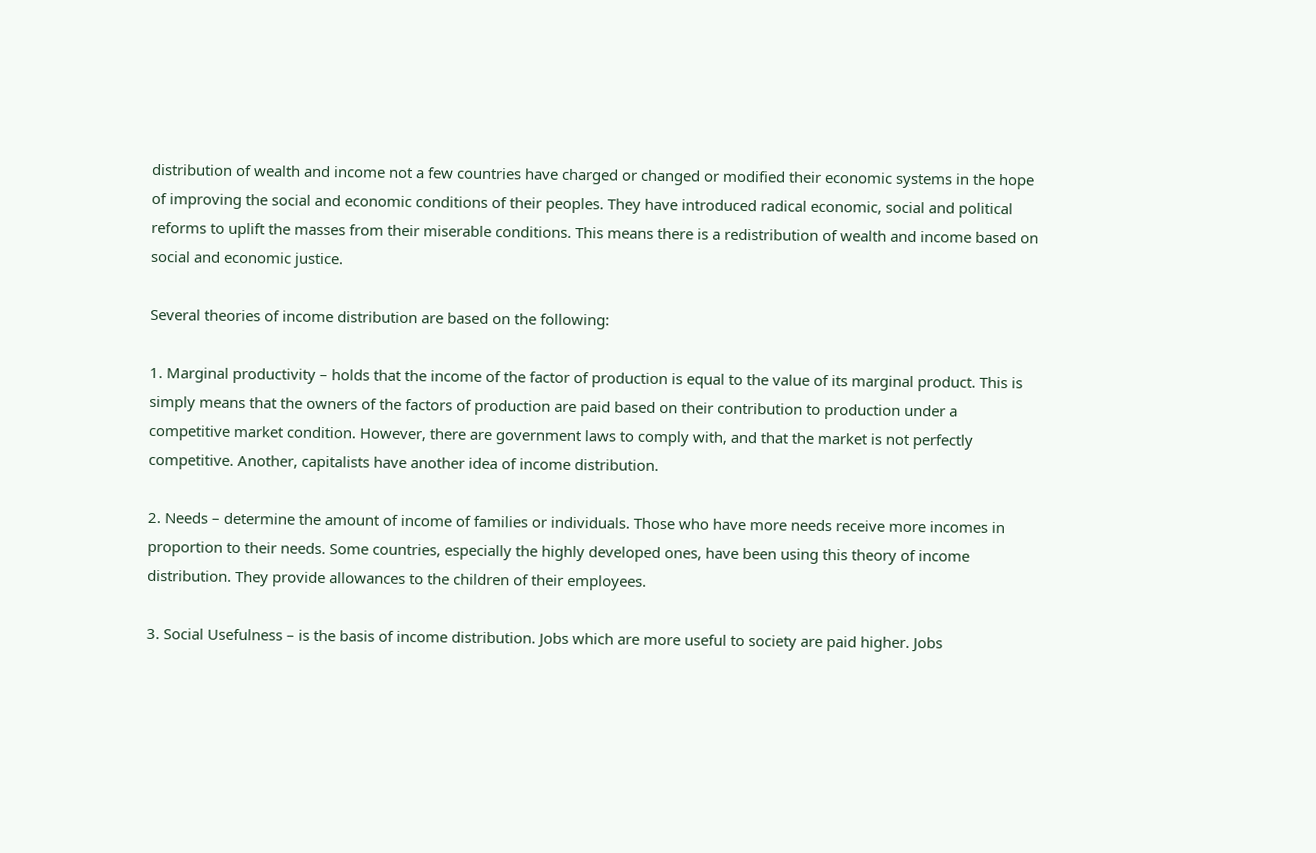distribution of wealth and income not a few countries have charged or changed or modified their economic systems in the hope of improving the social and economic conditions of their peoples. They have introduced radical economic, social and political reforms to uplift the masses from their miserable conditions. This means there is a redistribution of wealth and income based on social and economic justice.

Several theories of income distribution are based on the following:

1. Marginal productivity – holds that the income of the factor of production is equal to the value of its marginal product. This is simply means that the owners of the factors of production are paid based on their contribution to production under a competitive market condition. However, there are government laws to comply with, and that the market is not perfectly competitive. Another, capitalists have another idea of income distribution.

2. Needs – determine the amount of income of families or individuals. Those who have more needs receive more incomes in proportion to their needs. Some countries, especially the highly developed ones, have been using this theory of income distribution. They provide allowances to the children of their employees.

3. Social Usefulness – is the basis of income distribution. Jobs which are more useful to society are paid higher. Jobs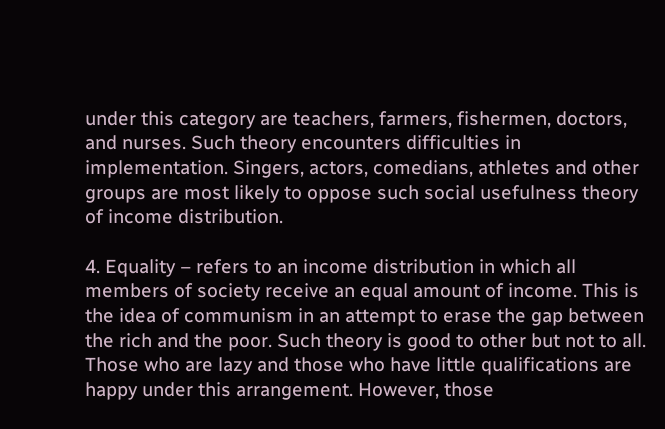under this category are teachers, farmers, fishermen, doctors, and nurses. Such theory encounters difficulties in implementation. Singers, actors, comedians, athletes and other groups are most likely to oppose such social usefulness theory of income distribution.

4. Equality – refers to an income distribution in which all members of society receive an equal amount of income. This is the idea of communism in an attempt to erase the gap between the rich and the poor. Such theory is good to other but not to all. Those who are lazy and those who have little qualifications are happy under this arrangement. However, those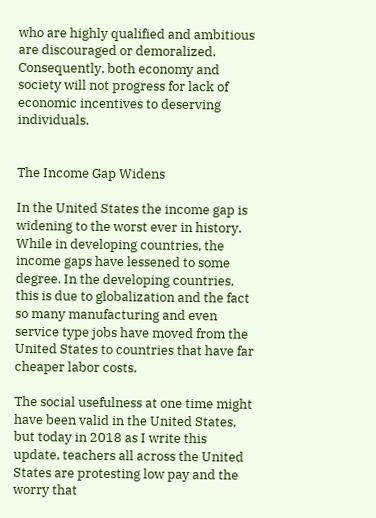who are highly qualified and ambitious are discouraged or demoralized. Consequently, both economy and society will not progress for lack of economic incentives to deserving individuals.


The Income Gap Widens

In the United States the income gap is widening to the worst ever in history. While in developing countries, the income gaps have lessened to some degree. In the developing countries, this is due to globalization and the fact so many manufacturing and even service type jobs have moved from the United States to countries that have far cheaper labor costs.

The social usefulness at one time might have been valid in the United States, but today in 2018 as I write this update, teachers all across the United States are protesting low pay and the worry that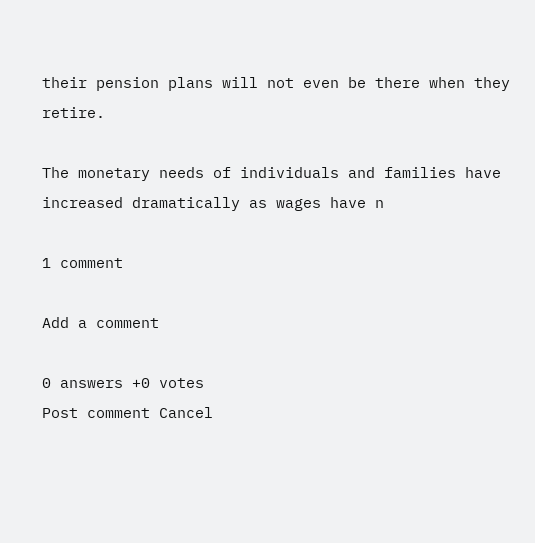their pension plans will not even be there when they retire.

The monetary needs of individuals and families have increased dramatically as wages have n

1 comment

Add a comment

0 answers +0 votes
Post comment Cancel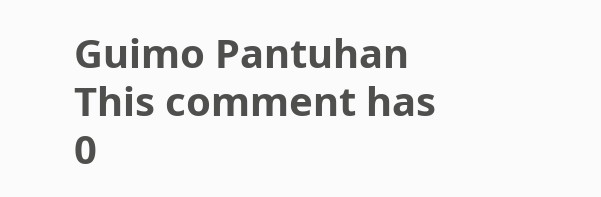Guimo Pantuhan
This comment has 0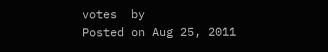votes  by
Posted on Aug 25, 2011